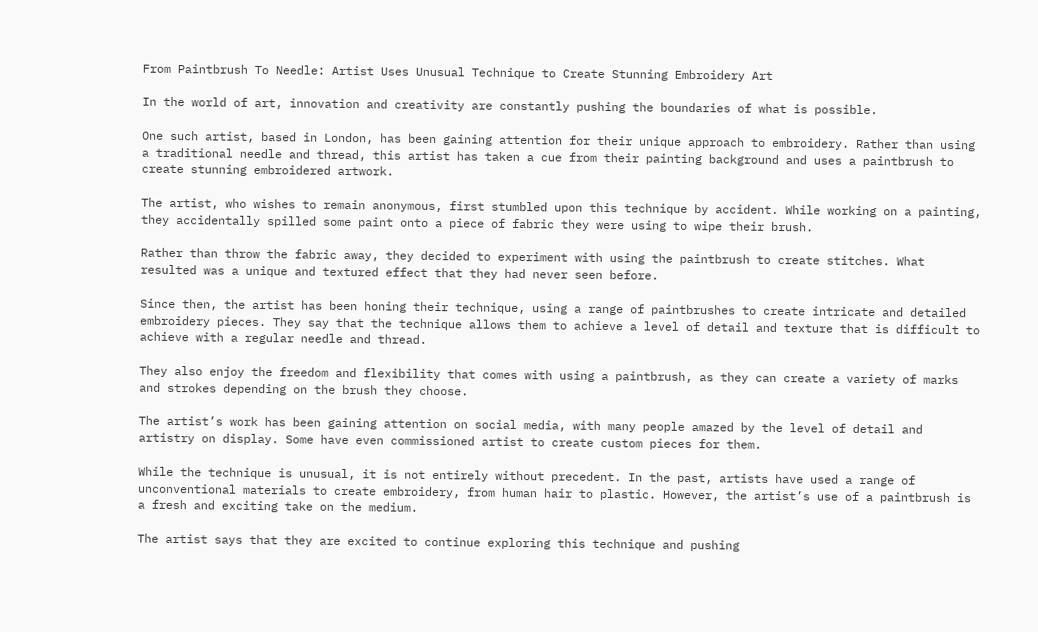From Paintbrush To Needle: Artist Uses Unusual Technique to Create Stunning Embroidery Art

In the world of art, innovation and creativity are constantly pushing the boundaries of what is possible.

One such artist, based in London, has been gaining attention for their unique approach to embroidery. Rather than using a traditional needle and thread, this artist has taken a cue from their painting background and uses a paintbrush to create stunning embroidered artwork.

The artist, who wishes to remain anonymous, first stumbled upon this technique by accident. While working on a painting, they accidentally spilled some paint onto a piece of fabric they were using to wipe their brush.

Rather than throw the fabric away, they decided to experiment with using the paintbrush to create stitches. What resulted was a unique and textured effect that they had never seen before.

Since then, the artist has been honing their technique, using a range of paintbrushes to create intricate and detailed embroidery pieces. They say that the technique allows them to achieve a level of detail and texture that is difficult to achieve with a regular needle and thread.

They also enjoy the freedom and flexibility that comes with using a paintbrush, as they can create a variety of marks and strokes depending on the brush they choose.

The artist’s work has been gaining attention on social media, with many people amazed by the level of detail and artistry on display. Some have even commissioned artist to create custom pieces for them.

While the technique is unusual, it is not entirely without precedent. In the past, artists have used a range of unconventional materials to create embroidery, from human hair to plastic. However, the artist’s use of a paintbrush is a fresh and exciting take on the medium.

The artist says that they are excited to continue exploring this technique and pushing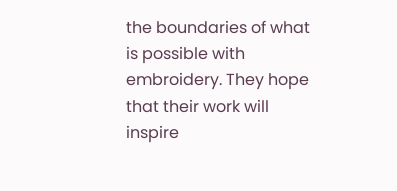the boundaries of what is possible with embroidery. They hope that their work will inspire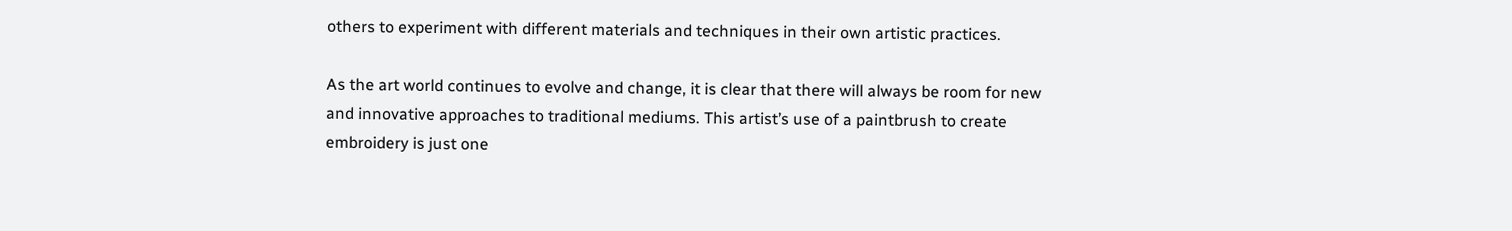others to experiment with different materials and techniques in their own artistic practices.

As the art world continues to evolve and change, it is clear that there will always be room for new and innovative approaches to traditional mediums. This artist’s use of a paintbrush to create embroidery is just one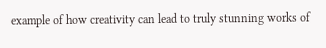example of how creativity can lead to truly stunning works of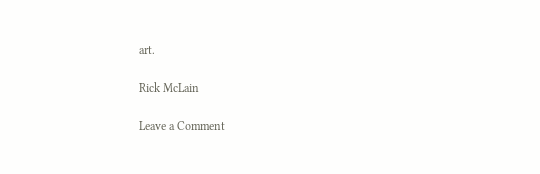art.

Rick McLain

Leave a Comment